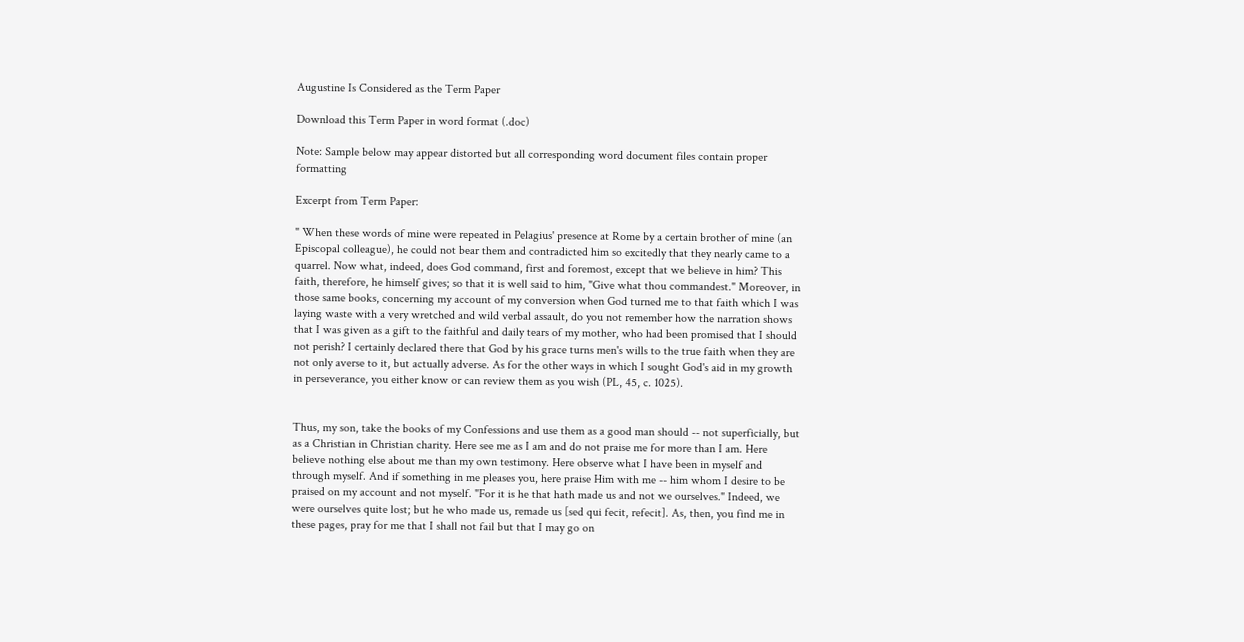Augustine Is Considered as the Term Paper

Download this Term Paper in word format (.doc)

Note: Sample below may appear distorted but all corresponding word document files contain proper formatting

Excerpt from Term Paper:

" When these words of mine were repeated in Pelagius' presence at Rome by a certain brother of mine (an Episcopal colleague), he could not bear them and contradicted him so excitedly that they nearly came to a quarrel. Now what, indeed, does God command, first and foremost, except that we believe in him? This faith, therefore, he himself gives; so that it is well said to him, "Give what thou commandest." Moreover, in those same books, concerning my account of my conversion when God turned me to that faith which I was laying waste with a very wretched and wild verbal assault, do you not remember how the narration shows that I was given as a gift to the faithful and daily tears of my mother, who had been promised that I should not perish? I certainly declared there that God by his grace turns men's wills to the true faith when they are not only averse to it, but actually adverse. As for the other ways in which I sought God's aid in my growth in perseverance, you either know or can review them as you wish (PL, 45, c. 1025).


Thus, my son, take the books of my Confessions and use them as a good man should -- not superficially, but as a Christian in Christian charity. Here see me as I am and do not praise me for more than I am. Here believe nothing else about me than my own testimony. Here observe what I have been in myself and through myself. And if something in me pleases you, here praise Him with me -- him whom I desire to be praised on my account and not myself. "For it is he that hath made us and not we ourselves." Indeed, we were ourselves quite lost; but he who made us, remade us [sed qui fecit, refecit]. As, then, you find me in these pages, pray for me that I shall not fail but that I may go on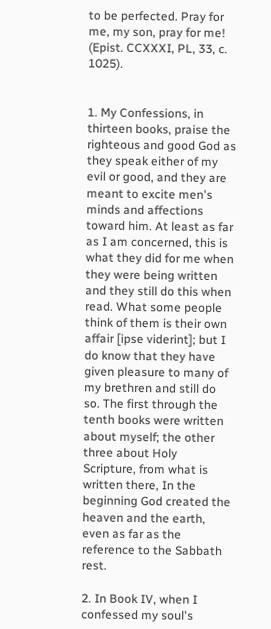to be perfected. Pray for me, my son, pray for me! (Epist. CCXXXI, PL, 33, c. 1025).


1. My Confessions, in thirteen books, praise the righteous and good God as they speak either of my evil or good, and they are meant to excite men's minds and affections toward him. At least as far as I am concerned, this is what they did for me when they were being written and they still do this when read. What some people think of them is their own affair [ipse viderint]; but I do know that they have given pleasure to many of my brethren and still do so. The first through the tenth books were written about myself; the other three about Holy Scripture, from what is written there, In the beginning God created the heaven and the earth, even as far as the reference to the Sabbath rest.

2. In Book IV, when I confessed my soul's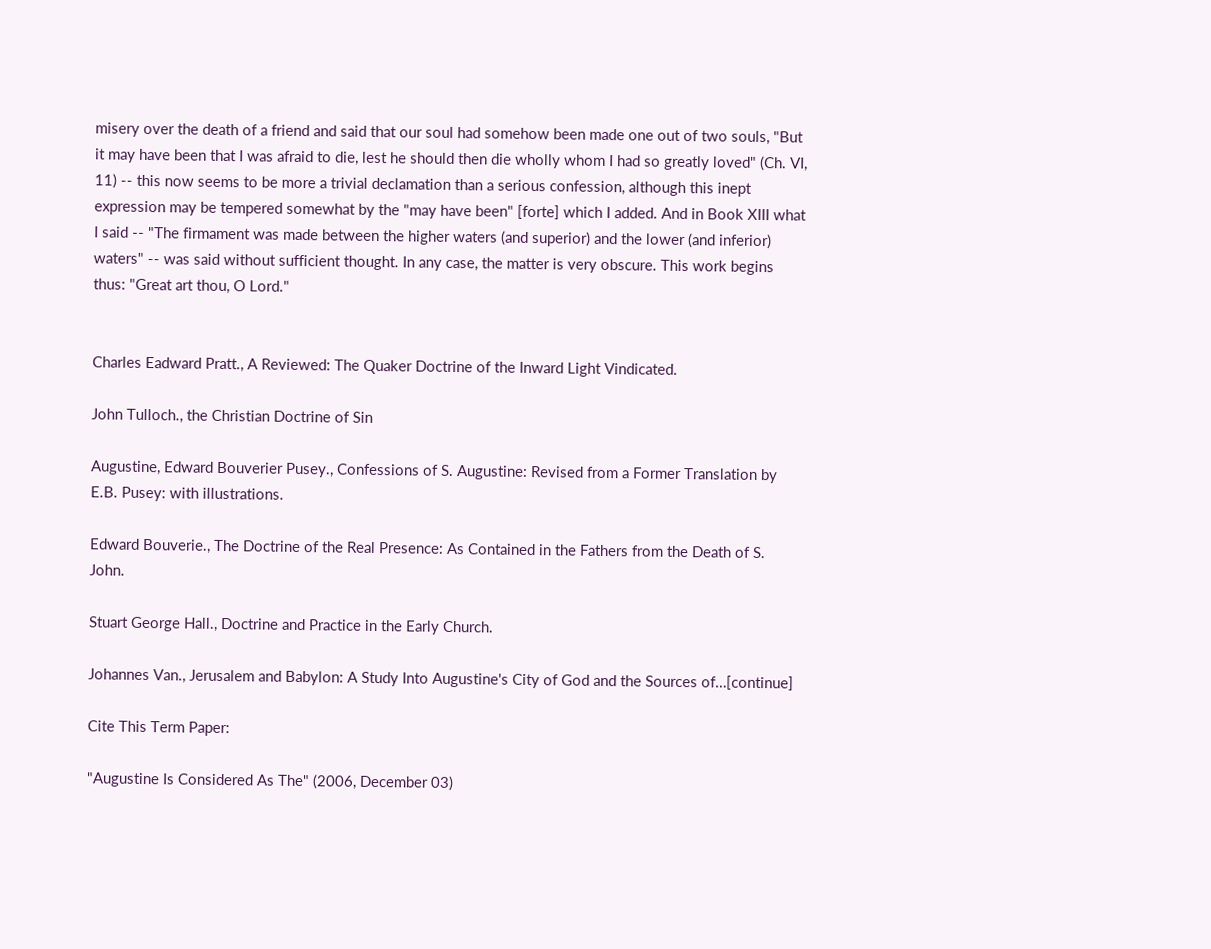misery over the death of a friend and said that our soul had somehow been made one out of two souls, "But it may have been that I was afraid to die, lest he should then die wholly whom I had so greatly loved" (Ch. VI, 11) -- this now seems to be more a trivial declamation than a serious confession, although this inept expression may be tempered somewhat by the "may have been" [forte] which I added. And in Book XIII what I said -- "The firmament was made between the higher waters (and superior) and the lower (and inferior) waters" -- was said without sufficient thought. In any case, the matter is very obscure. This work begins thus: "Great art thou, O Lord."


Charles Eadward Pratt., A Reviewed: The Quaker Doctrine of the Inward Light Vindicated.

John Tulloch., the Christian Doctrine of Sin

Augustine, Edward Bouverier Pusey., Confessions of S. Augustine: Revised from a Former Translation by E.B. Pusey: with illustrations.

Edward Bouverie., The Doctrine of the Real Presence: As Contained in the Fathers from the Death of S. John.

Stuart George Hall., Doctrine and Practice in the Early Church.

Johannes Van., Jerusalem and Babylon: A Study Into Augustine's City of God and the Sources of…[continue]

Cite This Term Paper:

"Augustine Is Considered As The" (2006, December 03)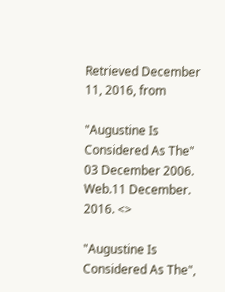Retrieved December 11, 2016, from

"Augustine Is Considered As The" 03 December 2006. Web.11 December. 2016. <>

"Augustine Is Considered As The",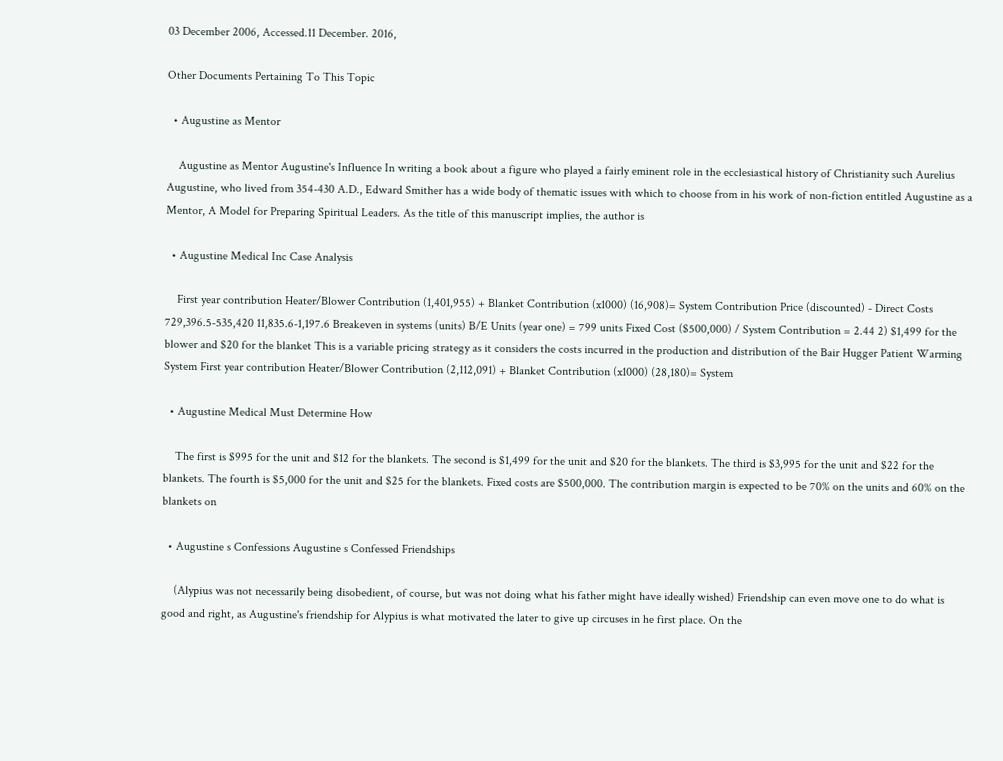03 December 2006, Accessed.11 December. 2016,

Other Documents Pertaining To This Topic

  • Augustine as Mentor

    Augustine as Mentor Augustine's Influence In writing a book about a figure who played a fairly eminent role in the ecclesiastical history of Christianity such Aurelius Augustine, who lived from 354-430 A.D., Edward Smither has a wide body of thematic issues with which to choose from in his work of non-fiction entitled Augustine as a Mentor, A Model for Preparing Spiritual Leaders. As the title of this manuscript implies, the author is

  • Augustine Medical Inc Case Analysis

    First year contribution Heater/Blower Contribution (1,401,955) + Blanket Contribution (x1000) (16,908)= System Contribution Price (discounted) - Direct Costs 729,396.5-535,420 11,835.6-1,197.6 Breakeven in systems (units) B/E Units (year one) = 799 units Fixed Cost ($500,000) / System Contribution = 2.44 2) $1,499 for the blower and $20 for the blanket This is a variable pricing strategy as it considers the costs incurred in the production and distribution of the Bair Hugger Patient Warming System First year contribution Heater/Blower Contribution (2,112,091) + Blanket Contribution (x1000) (28,180)= System

  • Augustine Medical Must Determine How

    The first is $995 for the unit and $12 for the blankets. The second is $1,499 for the unit and $20 for the blankets. The third is $3,995 for the unit and $22 for the blankets. The fourth is $5,000 for the unit and $25 for the blankets. Fixed costs are $500,000. The contribution margin is expected to be 70% on the units and 60% on the blankets on

  • Augustine s Confessions Augustine s Confessed Friendships

    (Alypius was not necessarily being disobedient, of course, but was not doing what his father might have ideally wished) Friendship can even move one to do what is good and right, as Augustine's friendship for Alypius is what motivated the later to give up circuses in he first place. On the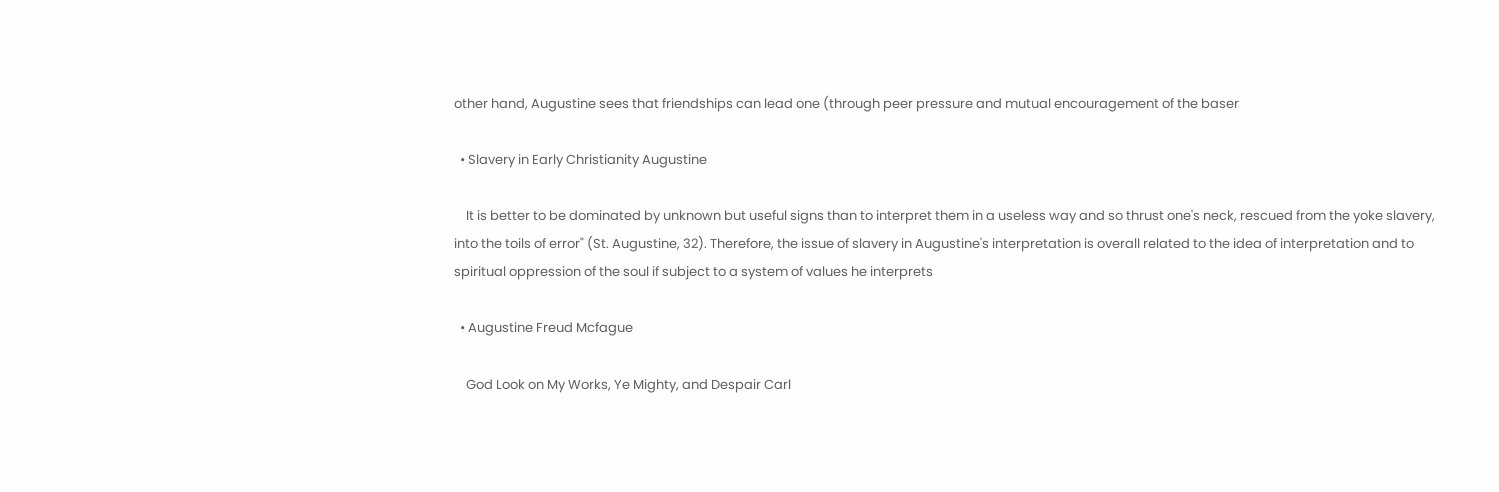other hand, Augustine sees that friendships can lead one (through peer pressure and mutual encouragement of the baser

  • Slavery in Early Christianity Augustine

    It is better to be dominated by unknown but useful signs than to interpret them in a useless way and so thrust one's neck, rescued from the yoke slavery, into the toils of error" (St. Augustine, 32). Therefore, the issue of slavery in Augustine's interpretation is overall related to the idea of interpretation and to spiritual oppression of the soul if subject to a system of values he interprets

  • Augustine Freud Mcfague

    God Look on My Works, Ye Mighty, and Despair Carl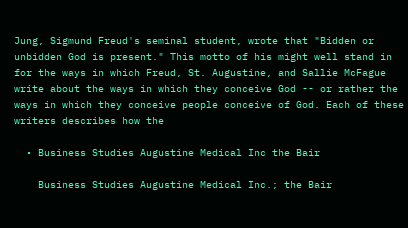Jung, Sigmund Freud's seminal student, wrote that "Bidden or unbidden God is present." This motto of his might well stand in for the ways in which Freud, St. Augustine, and Sallie McFague write about the ways in which they conceive God -- or rather the ways in which they conceive people conceive of God. Each of these writers describes how the

  • Business Studies Augustine Medical Inc the Bair

    Business Studies Augustine Medical Inc.; the Bair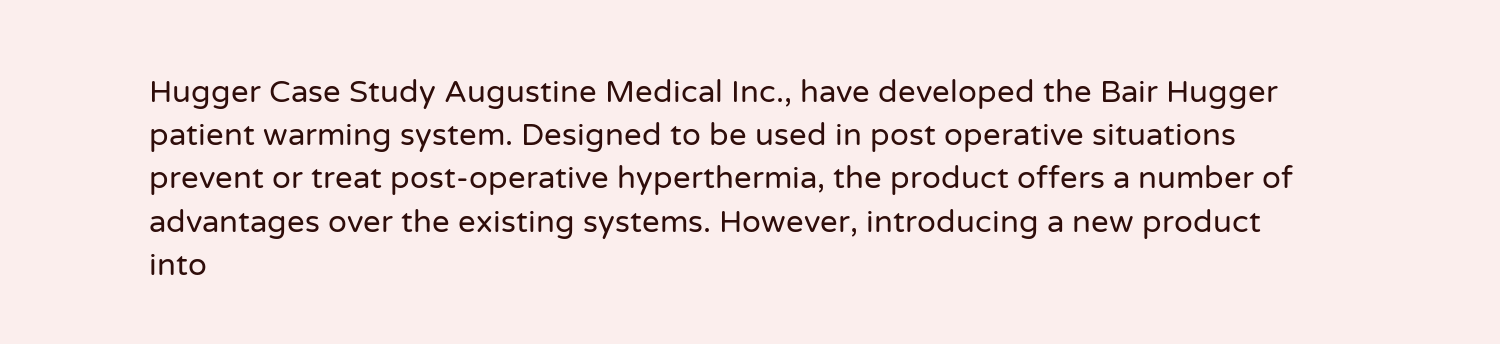Hugger Case Study Augustine Medical Inc., have developed the Bair Hugger patient warming system. Designed to be used in post operative situations prevent or treat post-operative hyperthermia, the product offers a number of advantages over the existing systems. However, introducing a new product into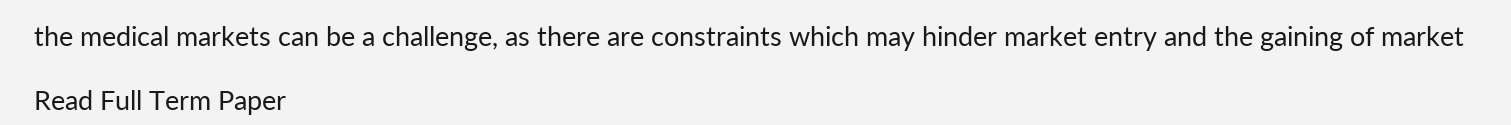the medical markets can be a challenge, as there are constraints which may hinder market entry and the gaining of market

Read Full Term Paper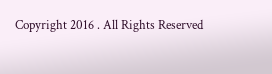Copyright 2016 . All Rights Reserved